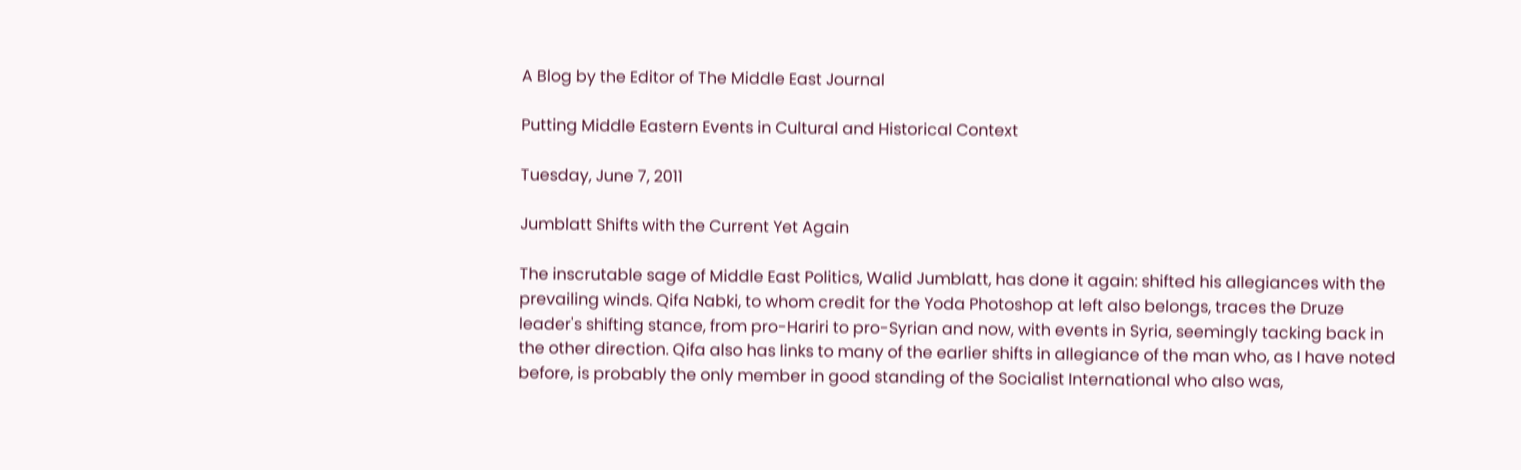A Blog by the Editor of The Middle East Journal

Putting Middle Eastern Events in Cultural and Historical Context

Tuesday, June 7, 2011

Jumblatt Shifts with the Current Yet Again

The inscrutable sage of Middle East Politics, Walid Jumblatt, has done it again: shifted his allegiances with the prevailing winds. Qifa Nabki, to whom credit for the Yoda Photoshop at left also belongs, traces the Druze leader's shifting stance, from pro-Hariri to pro-Syrian and now, with events in Syria, seemingly tacking back in the other direction. Qifa also has links to many of the earlier shifts in allegiance of the man who, as I have noted before, is probably the only member in good standing of the Socialist International who also was,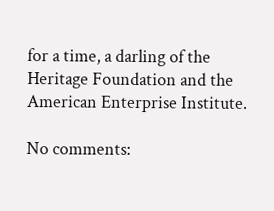for a time, a darling of the Heritage Foundation and the American Enterprise Institute.

No comments: